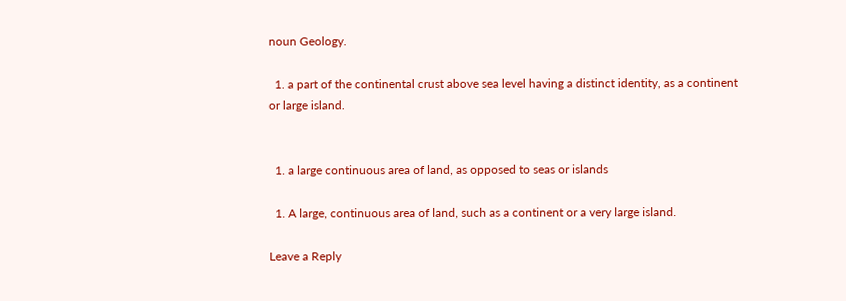noun Geology.

  1. a part of the continental crust above sea level having a distinct identity, as a continent or large island.


  1. a large continuous area of land, as opposed to seas or islands

  1. A large, continuous area of land, such as a continent or a very large island.

Leave a Reply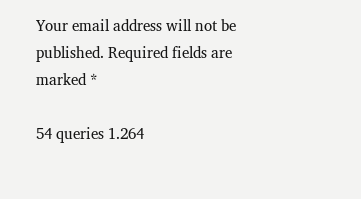Your email address will not be published. Required fields are marked *

54 queries 1.264